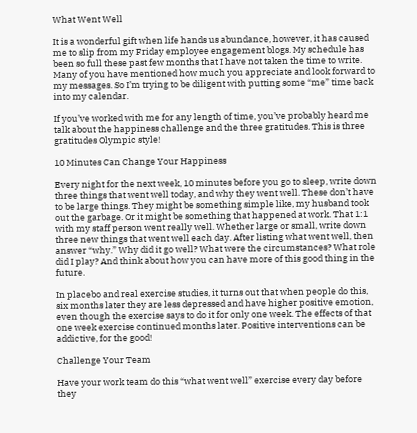What Went Well

It is a wonderful gift when life hands us abundance, however, it has caused me to slip from my Friday employee engagement blogs. My schedule has been so full these past few months that I have not taken the time to write. Many of you have mentioned how much you appreciate and look forward to my messages. So I’m trying to be diligent with putting some “me” time back into my calendar.

If you’ve worked with me for any length of time, you’ve probably heard me talk about the happiness challenge and the three gratitudes. This is three gratitudes Olympic style!

10 Minutes Can Change Your Happiness

Every night for the next week, 10 minutes before you go to sleep, write down three things that went well today, and why they went well. These don’t have to be large things. They might be something simple like, my husband took out the garbage. Or it might be something that happened at work. That 1:1 with my staff person went really well. Whether large or small, write down three new things that went well each day. After listing what went well, then answer “why.” Why did it go well? What were the circumstances? What role did I play? And think about how you can have more of this good thing in the future.

In placebo and real exercise studies, it turns out that when people do this, six months later they are less depressed and have higher positive emotion, even though the exercise says to do it for only one week. The effects of that one week exercise continued months later. Positive interventions can be addictive, for the good!

Challenge Your Team

Have your work team do this “what went well” exercise every day before they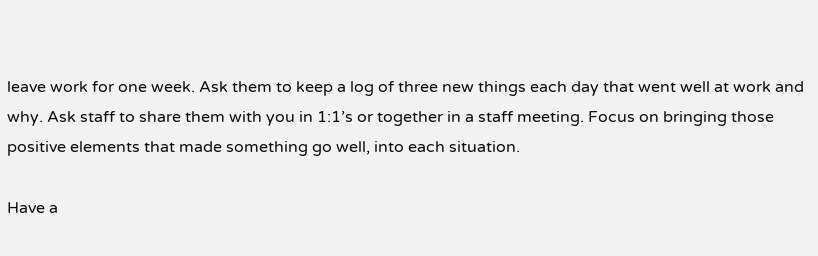leave work for one week. Ask them to keep a log of three new things each day that went well at work and why. Ask staff to share them with you in 1:1’s or together in a staff meeting. Focus on bringing those positive elements that made something go well, into each situation.

Have a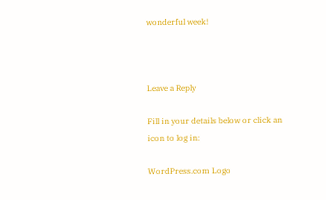wonderful week!



Leave a Reply

Fill in your details below or click an icon to log in:

WordPress.com Logo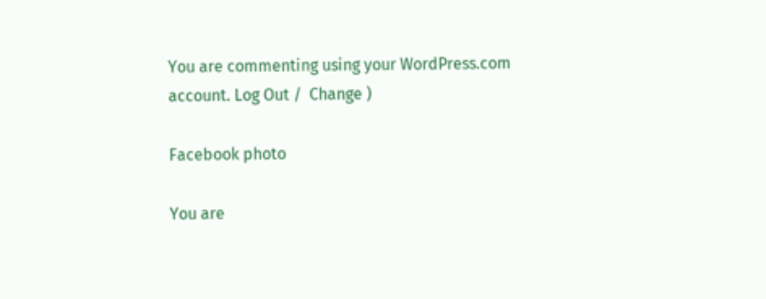You are commenting using your WordPress.com account. Log Out /  Change )

Facebook photo

You are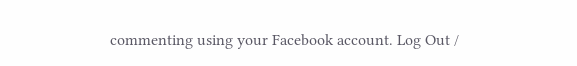commenting using your Facebook account. Log Out /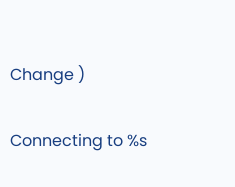Change )

Connecting to %s